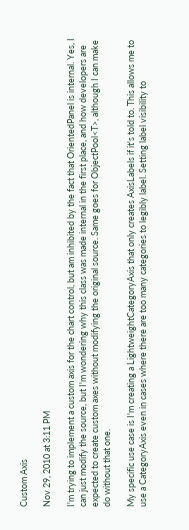Custom Axis

Nov 29, 2010 at 3:11 PM

I'm trying to implement a custom axis for the chart control, but am inhibited by the fact that OrientedPanel is internal. Yes, I can just modify the source, but I'm wondering why this class was made internal in the first place, and how developers are expected to create custom axes without modifying the original source. Same goes for ObjectPool<T>, although I can make do without that one.

My specific use case is I'm creating a LightweightCategoryAxis that only creates AxisLabels if it's told to. This allows me to use a CategoryAxis even in cases where there are too many categories to legibly label. Setting label visibility to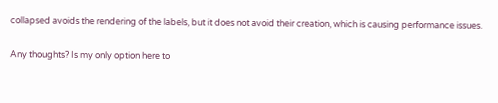collapsed avoids the rendering of the labels, but it does not avoid their creation, which is causing performance issues.

Any thoughts? Is my only option here to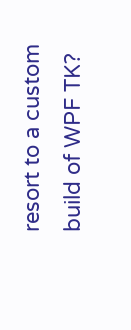resort to a custom build of WPF TK?